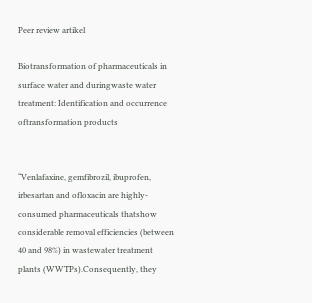Peer review artikel

Biotransformation of pharmaceuticals in surface water and duringwaste water treatment: Identification and occurrence oftransformation products


“Venlafaxine, gemfibrozil, ibuprofen, irbesartan and ofloxacin are highly-consumed pharmaceuticals thatshow considerable removal efficiencies (between 40 and 98%) in wastewater treatment plants (WWTPs).Consequently, they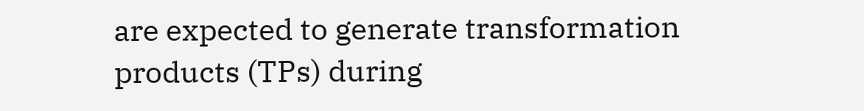are expected to generate transformation products (TPs) during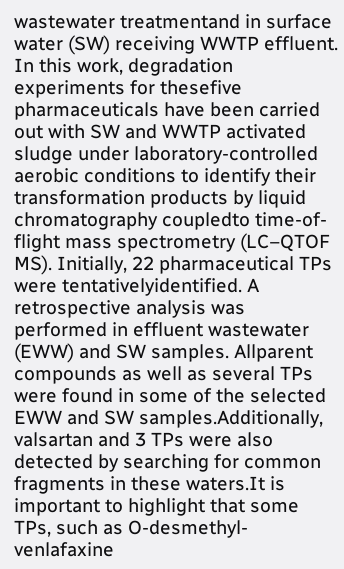wastewater treatmentand in surface water (SW) receiving WWTP effluent. In this work, degradation experiments for thesefive pharmaceuticals have been carried out with SW and WWTP activated sludge under laboratory-controlled aerobic conditions to identify their transformation products by liquid chromatography coupledto time-of-flight mass spectrometry (LC–QTOF MS). Initially, 22 pharmaceutical TPs were tentativelyidentified. A retrospective analysis was performed in effluent wastewater (EWW) and SW samples. Allparent compounds as well as several TPs were found in some of the selected EWW and SW samples.Additionally, valsartan and 3 TPs were also detected by searching for common fragments in these waters.It is important to highlight that some TPs, such as O-desmethyl-venlafaxine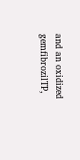and an oxidized gemfibrozilTP,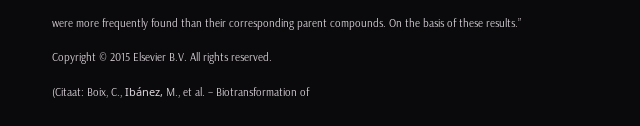were more frequently found than their corresponding parent compounds. On the basis of these results.”

Copyright © 2015 Elsevier B.V. All rights reserved.

(Citaat: Boix, C., Ibánez, M., et al. – Biotransformation of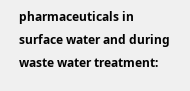pharmaceuticals in surface water and during waste water treatment: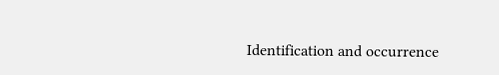Identification and occurrence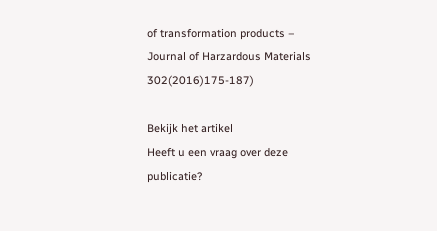of transformation products – Journal of Harzardous Materials 302(2016)175-187)

Bekijk het artikel
Heeft u een vraag over deze publicatie?